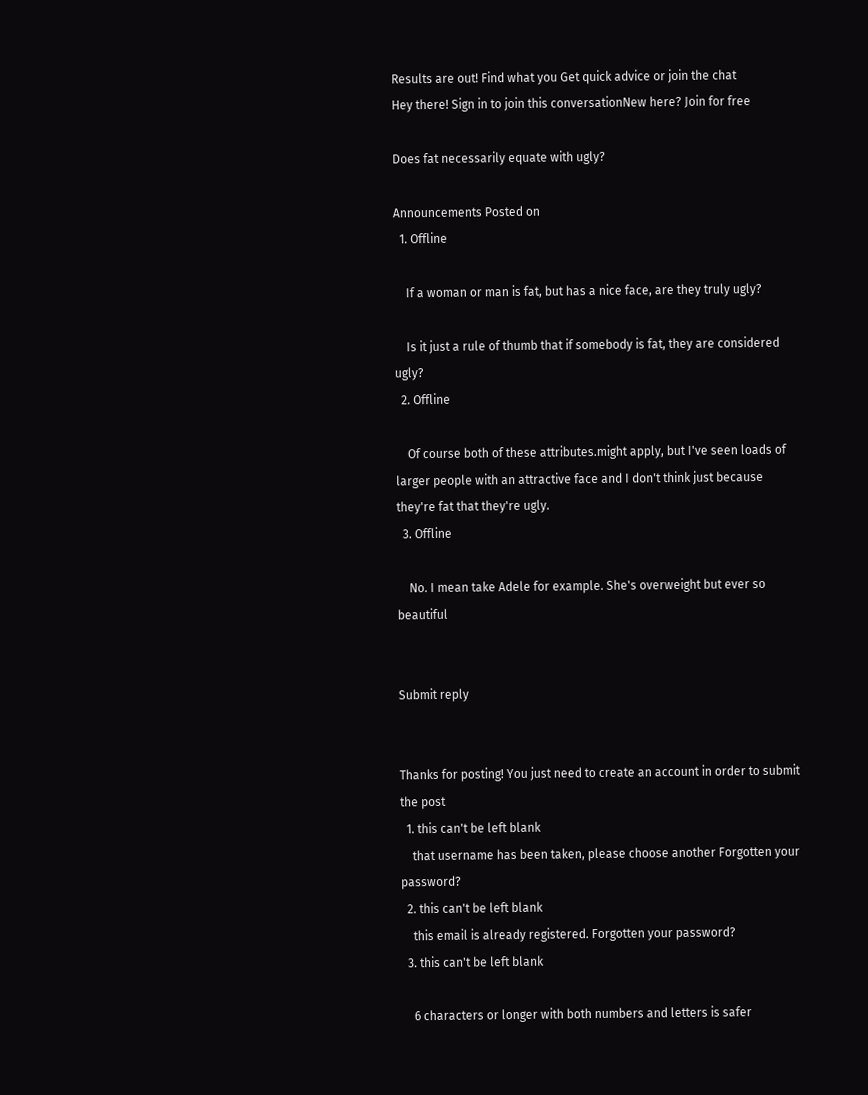Results are out! Find what you Get quick advice or join the chat
Hey there! Sign in to join this conversationNew here? Join for free

Does fat necessarily equate with ugly?

Announcements Posted on
  1. Offline

    If a woman or man is fat, but has a nice face, are they truly ugly?

    Is it just a rule of thumb that if somebody is fat, they are considered ugly?
  2. Offline

    Of course both of these attributes.might apply, but I've seen loads of larger people with an attractive face and I don't think just because they're fat that they're ugly.
  3. Offline

    No. I mean take Adele for example. She's overweight but ever so beautiful


Submit reply


Thanks for posting! You just need to create an account in order to submit the post
  1. this can't be left blank
    that username has been taken, please choose another Forgotten your password?
  2. this can't be left blank
    this email is already registered. Forgotten your password?
  3. this can't be left blank

    6 characters or longer with both numbers and letters is safer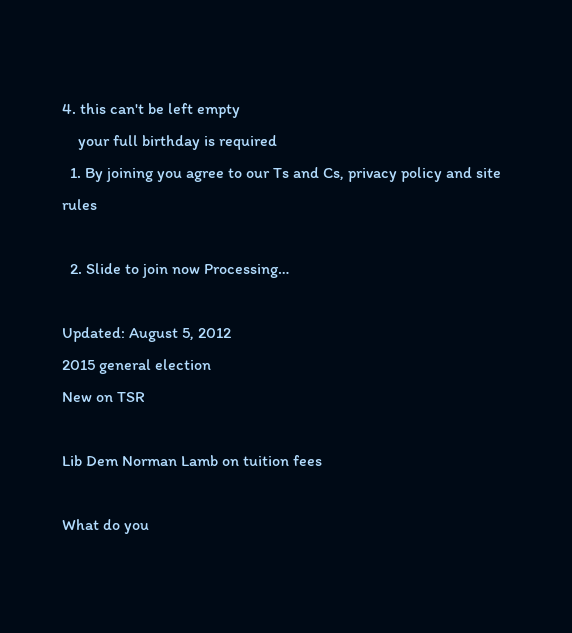4. this can't be left empty
    your full birthday is required
  1. By joining you agree to our Ts and Cs, privacy policy and site rules

  2. Slide to join now Processing…

Updated: August 5, 2012
2015 general election
New on TSR

Lib Dem Norman Lamb on tuition fees

What do you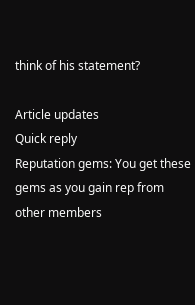think of his statement?

Article updates
Quick reply
Reputation gems: You get these gems as you gain rep from other members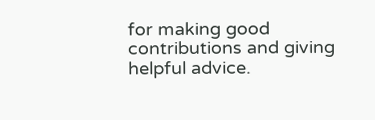for making good contributions and giving helpful advice.